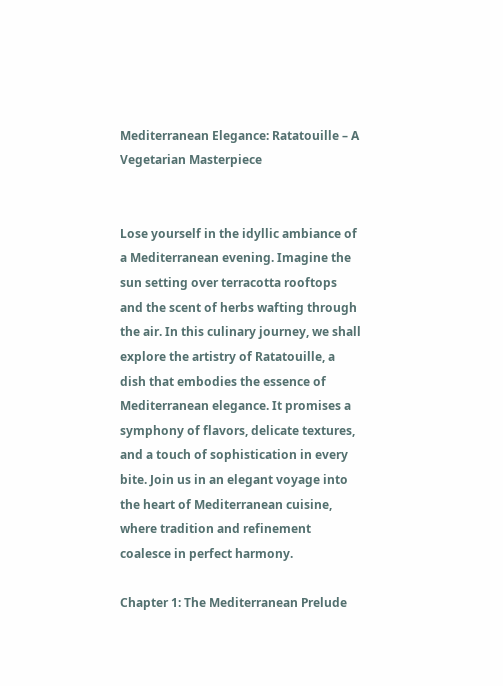Mediterranean Elegance: Ratatouille – A Vegetarian Masterpiece


Lose yourself in the idyllic ambiance of a Mediterranean evening. Imagine the sun setting over terracotta rooftops and the scent of herbs wafting through the air. In this culinary journey, we shall explore the artistry of Ratatouille, a dish that embodies the essence of Mediterranean elegance. It promises a symphony of flavors, delicate textures, and a touch of sophistication in every bite. Join us in an elegant voyage into the heart of Mediterranean cuisine, where tradition and refinement coalesce in perfect harmony.

Chapter 1: The Mediterranean Prelude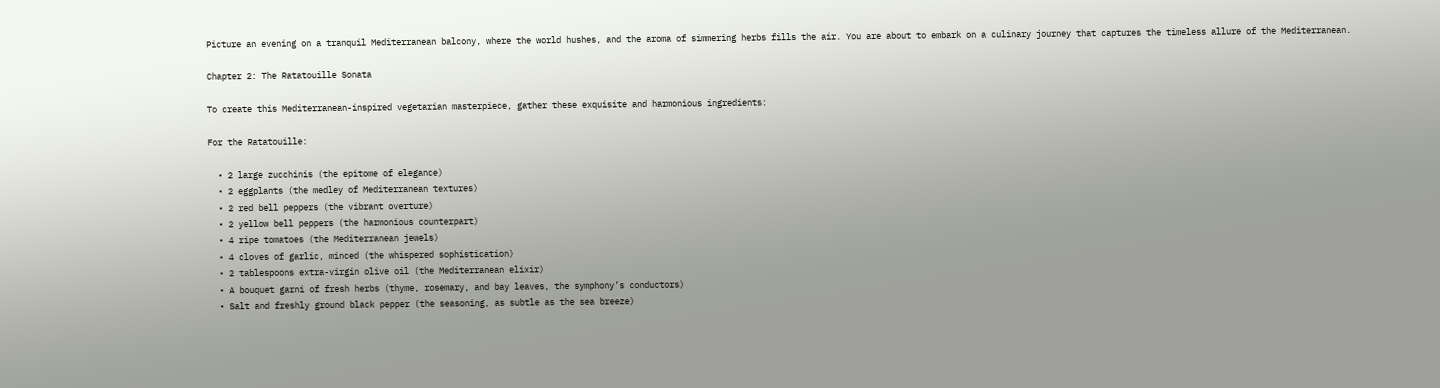Picture an evening on a tranquil Mediterranean balcony, where the world hushes, and the aroma of simmering herbs fills the air. You are about to embark on a culinary journey that captures the timeless allure of the Mediterranean.

Chapter 2: The Ratatouille Sonata

To create this Mediterranean-inspired vegetarian masterpiece, gather these exquisite and harmonious ingredients:

For the Ratatouille:

  • 2 large zucchinis (the epitome of elegance)
  • 2 eggplants (the medley of Mediterranean textures)
  • 2 red bell peppers (the vibrant overture)
  • 2 yellow bell peppers (the harmonious counterpart)
  • 4 ripe tomatoes (the Mediterranean jewels)
  • 4 cloves of garlic, minced (the whispered sophistication)
  • 2 tablespoons extra-virgin olive oil (the Mediterranean elixir)
  • A bouquet garni of fresh herbs (thyme, rosemary, and bay leaves, the symphony’s conductors)
  • Salt and freshly ground black pepper (the seasoning, as subtle as the sea breeze)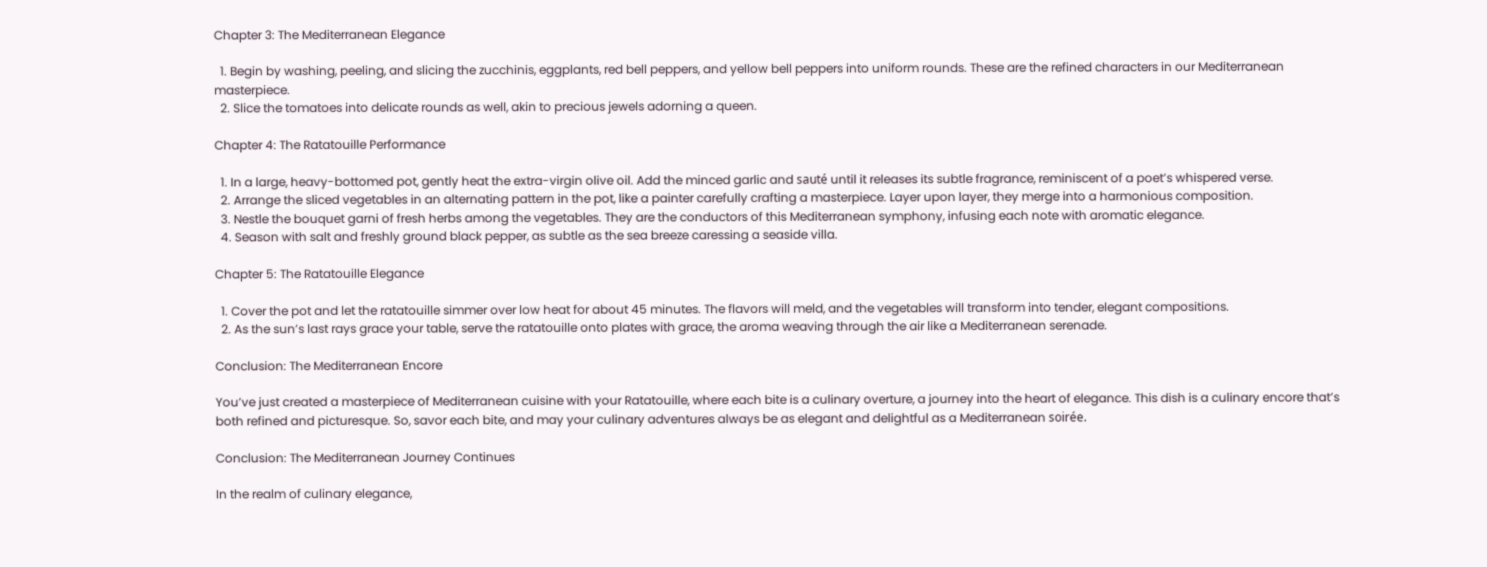Chapter 3: The Mediterranean Elegance

  1. Begin by washing, peeling, and slicing the zucchinis, eggplants, red bell peppers, and yellow bell peppers into uniform rounds. These are the refined characters in our Mediterranean masterpiece.
  2. Slice the tomatoes into delicate rounds as well, akin to precious jewels adorning a queen.

Chapter 4: The Ratatouille Performance

  1. In a large, heavy-bottomed pot, gently heat the extra-virgin olive oil. Add the minced garlic and sauté until it releases its subtle fragrance, reminiscent of a poet’s whispered verse.
  2. Arrange the sliced vegetables in an alternating pattern in the pot, like a painter carefully crafting a masterpiece. Layer upon layer, they merge into a harmonious composition.
  3. Nestle the bouquet garni of fresh herbs among the vegetables. They are the conductors of this Mediterranean symphony, infusing each note with aromatic elegance.
  4. Season with salt and freshly ground black pepper, as subtle as the sea breeze caressing a seaside villa.

Chapter 5: The Ratatouille Elegance

  1. Cover the pot and let the ratatouille simmer over low heat for about 45 minutes. The flavors will meld, and the vegetables will transform into tender, elegant compositions.
  2. As the sun’s last rays grace your table, serve the ratatouille onto plates with grace, the aroma weaving through the air like a Mediterranean serenade.

Conclusion: The Mediterranean Encore

You’ve just created a masterpiece of Mediterranean cuisine with your Ratatouille, where each bite is a culinary overture, a journey into the heart of elegance. This dish is a culinary encore that’s both refined and picturesque. So, savor each bite, and may your culinary adventures always be as elegant and delightful as a Mediterranean soirée.

Conclusion: The Mediterranean Journey Continues

In the realm of culinary elegance,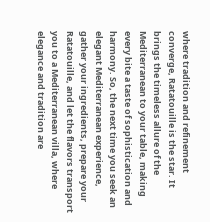where tradition and refinement converge, Ratatouille is the star. It brings the timeless allure of the Mediterranean to your table, making every bite a taste of sophistication and harmony. So, the next time you seek an elegant Mediterranean experience, gather your ingredients, prepare your Ratatouille, and let the flavors transport you to a Mediterranean villa, where elegance and tradition are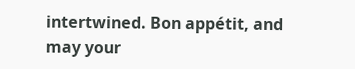intertwined. Bon appétit, and may your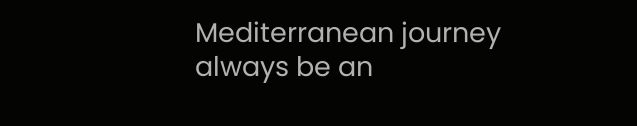Mediterranean journey always be an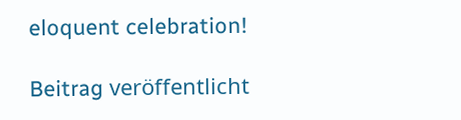eloquent celebration!

Beitrag veröffentlicht